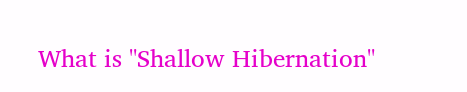What is "Shallow Hibernation"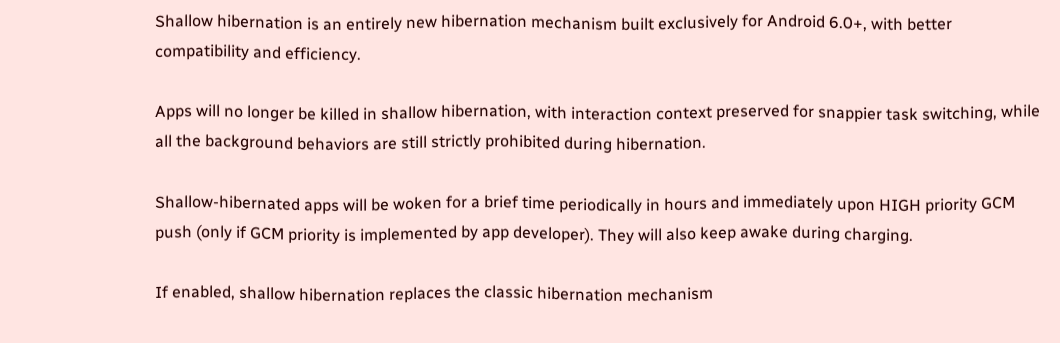Shallow hibernation is an entirely new hibernation mechanism built exclusively for Android 6.0+, with better compatibility and efficiency.

Apps will no longer be killed in shallow hibernation, with interaction context preserved for snappier task switching, while all the background behaviors are still strictly prohibited during hibernation.

Shallow-hibernated apps will be woken for a brief time periodically in hours and immediately upon HIGH priority GCM push (only if GCM priority is implemented by app developer). They will also keep awake during charging.

If enabled, shallow hibernation replaces the classic hibernation mechanism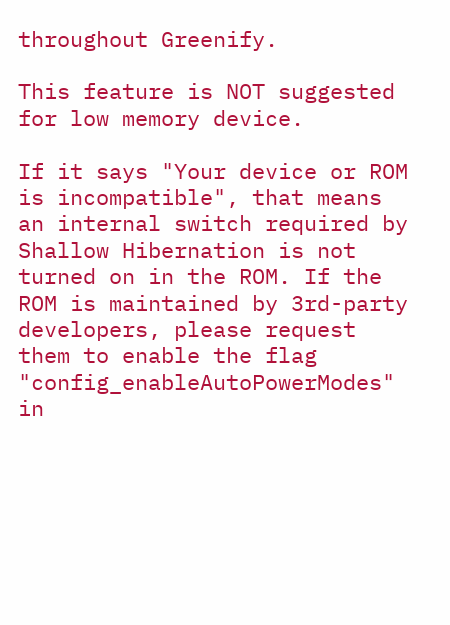throughout Greenify.

This feature is NOT suggested for low memory device.

If it says "Your device or ROM is incompatible", that means an internal switch required by Shallow Hibernation is not turned on in the ROM. If the ROM is maintained by 3rd-party developers, please request them to enable the flag "config_enableAutoPowerModes" in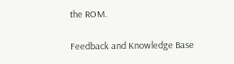the ROM.

Feedback and Knowledge Base